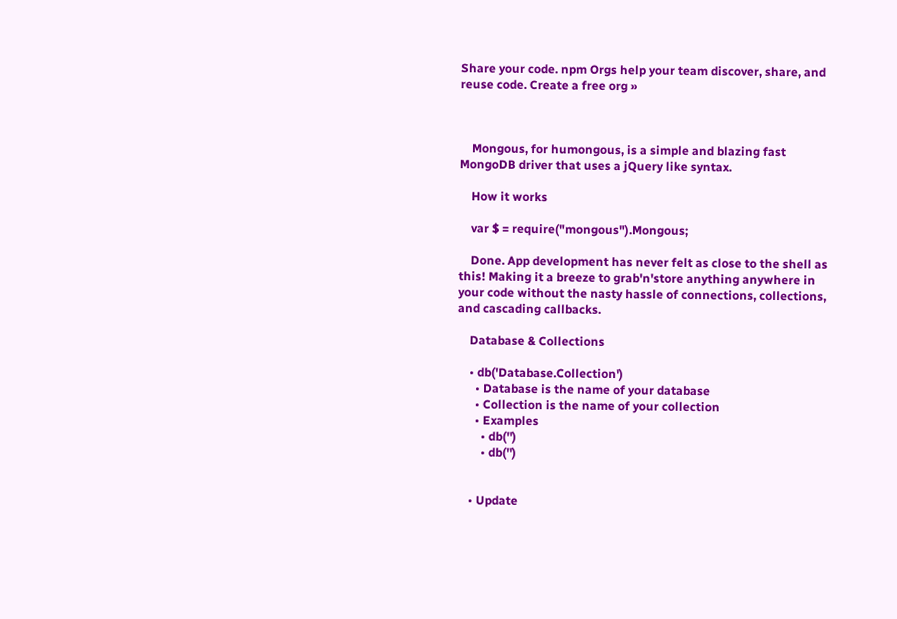Share your code. npm Orgs help your team discover, share, and reuse code. Create a free org »



    Mongous, for humongous, is a simple and blazing fast MongoDB driver that uses a jQuery like syntax.

    How it works

    var $ = require("mongous").Mongous;

    Done. App development has never felt as close to the shell as this! Making it a breeze to grab'n'store anything anywhere in your code without the nasty hassle of connections, collections, and cascading callbacks.

    Database & Collections

    • db('Database.Collection')
      • Database is the name of your database
      • Collection is the name of your collection
      • Examples
        • db('')
        • db('')


    • Update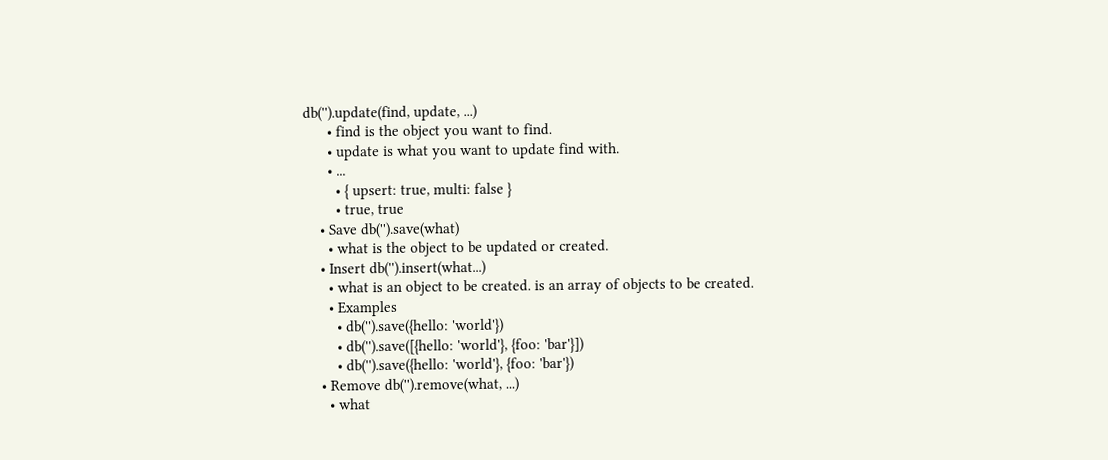db('').update(find, update, ...)
      • find is the object you want to find.
      • update is what you want to update find with.
      • ...
        • { upsert: true, multi: false }
        • true, true
    • Save db('').save(what)
      • what is the object to be updated or created.
    • Insert db('').insert(what...)
      • what is an object to be created. is an array of objects to be created.
      • Examples
        • db('').save({hello: 'world'})
        • db('').save([{hello: 'world'}, {foo: 'bar'}])
        • db('').save({hello: 'world'}, {foo: 'bar'})
    • Remove db('').remove(what, ...)
      • what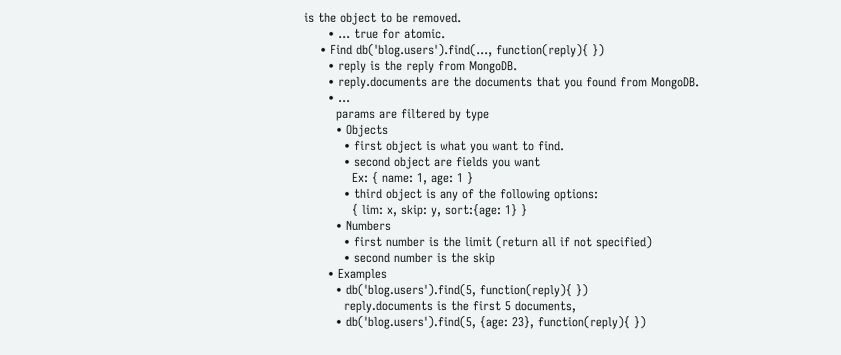is the object to be removed.
      • ... true for atomic.
    • Find db('blog.users').find(..., function(reply){ })
      • reply is the reply from MongoDB.
      • reply.documents are the documents that you found from MongoDB.
      • ...
        params are filtered by type
        • Objects
          • first object is what you want to find.
          • second object are fields you want
            Ex: { name: 1, age: 1 }
          • third object is any of the following options:
            { lim: x, skip: y, sort:{age: 1} }
        • Numbers
          • first number is the limit (return all if not specified)
          • second number is the skip
      • Examples
        • db('blog.users').find(5, function(reply){ })
          reply.documents is the first 5 documents,
        • db('blog.users').find(5, {age: 23}, function(reply){ })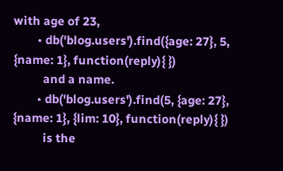with age of 23,
        • db('blog.users').find({age: 27}, 5, {name: 1}, function(reply){ })
          and a name.
        • db('blog.users').find(5, {age: 27}, {name: 1}, {lim: 10}, function(reply){ })
          is the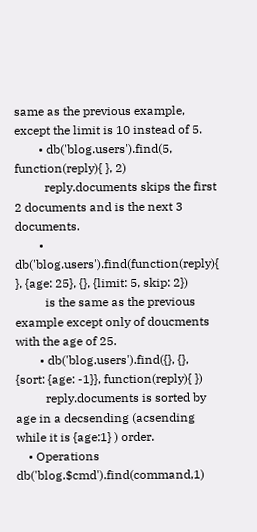same as the previous example, except the limit is 10 instead of 5.
        • db('blog.users').find(5, function(reply){ }, 2)
          reply.documents skips the first 2 documents and is the next 3 documents.
        • db('blog.users').find(function(reply){ }, {age: 25}, {}, {limit: 5, skip: 2})
          is the same as the previous example except only of doucments with the age of 25.
        • db('blog.users').find({}, {}, {sort: {age: -1}}, function(reply){ })
          reply.documents is sorted by age in a decsending (acsending while it is {age:1} ) order.
    • Operations db('blog.$cmd').find(command,1)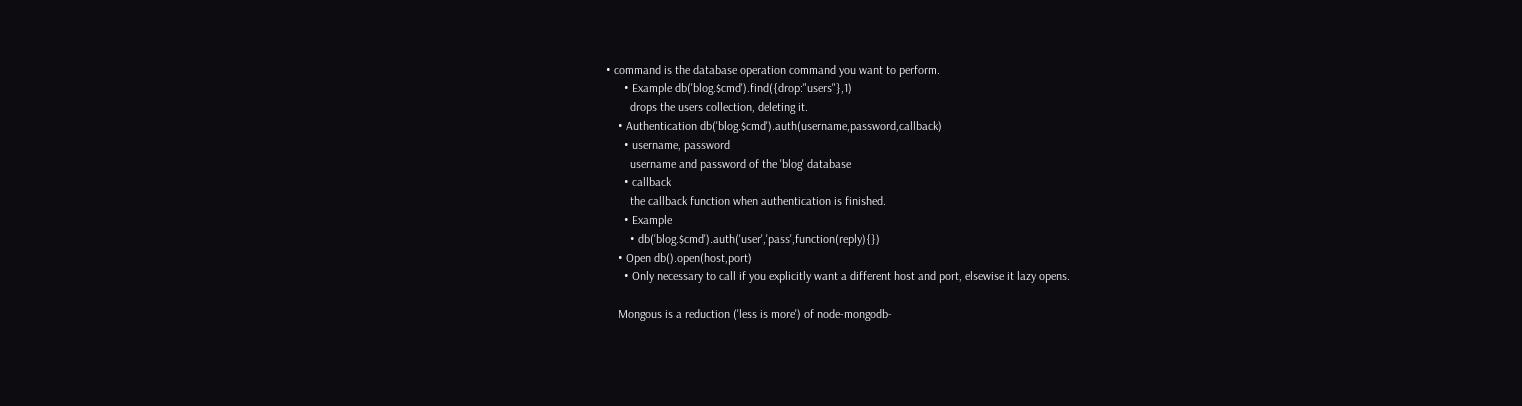• command is the database operation command you want to perform.
      • Example db('blog.$cmd').find({drop:"users"},1)
        drops the users collection, deleting it.
    • Authentication db('blog.$cmd').auth(username,password,callback)
      • username, password
        username and password of the 'blog' database
      • callback
        the callback function when authentication is finished.
      • Example
        • db('blog.$cmd').auth('user','pass',function(reply){})
    • Open db().open(host,port)
      • Only necessary to call if you explicitly want a different host and port, elsewise it lazy opens.

    Mongous is a reduction ('less is more') of node-mongodb-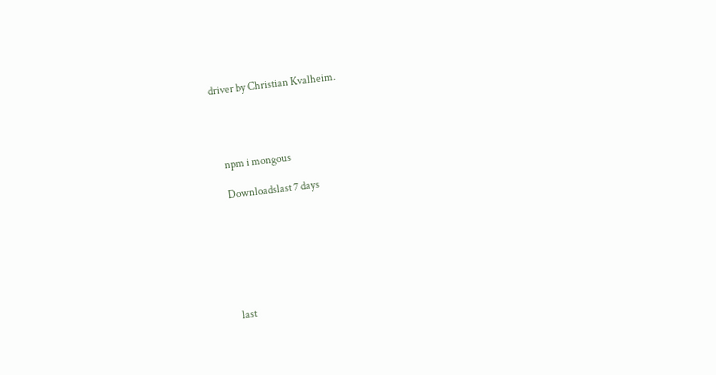driver by Christian Kvalheim.




    npm i mongous

    Downloadslast 7 days







    last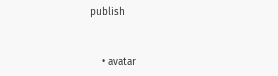publish


    • avatar